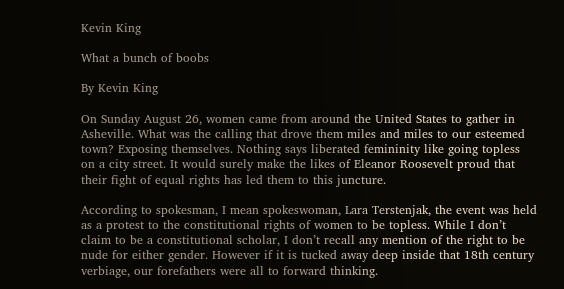Kevin King

What a bunch of boobs

By Kevin King

On Sunday August 26, women came from around the United States to gather in Asheville. What was the calling that drove them miles and miles to our esteemed town? Exposing themselves. Nothing says liberated femininity like going topless on a city street. It would surely make the likes of Eleanor Roosevelt proud that their fight of equal rights has led them to this juncture.

According to spokesman, I mean spokeswoman, Lara Terstenjak, the event was held as a protest to the constitutional rights of women to be topless. While I don’t claim to be a constitutional scholar, I don’t recall any mention of the right to be nude for either gender. However if it is tucked away deep inside that 18th century verbiage, our forefathers were all to forward thinking.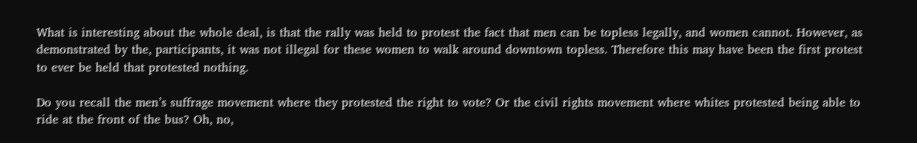What is interesting about the whole deal, is that the rally was held to protest the fact that men can be topless legally, and women cannot. However, as demonstrated by the, participants, it was not illegal for these women to walk around downtown topless. Therefore this may have been the first protest to ever be held that protested nothing.

Do you recall the men’s suffrage movement where they protested the right to vote? Or the civil rights movement where whites protested being able to ride at the front of the bus? Oh, no,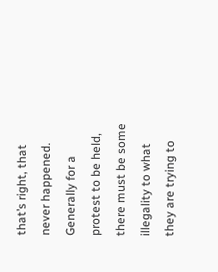that’s right, that never happened. Generally for a protest to be held, there must be some illegality to what they are trying to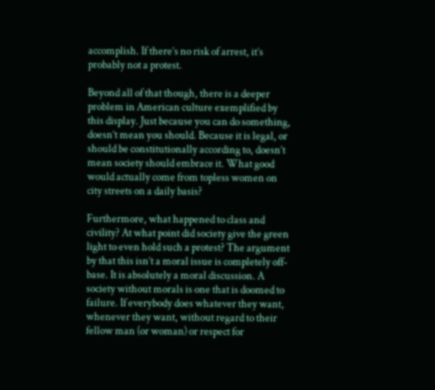accomplish. If there’s no risk of arrest, it’s probably not a protest.

Beyond all of that though, there is a deeper problem in American culture exemplified by this display. Just because you can do something, doesn’t mean you should. Because it is legal, or should be constitutionally according to, doesn’t mean society should embrace it. What good would actually come from topless women on city streets on a daily basis?

Furthermore, what happened to class and civility? At what point did society give the green light to even hold such a protest? The argument by that this isn’t a moral issue is completely off-base. It is absolutely a moral discussion. A society without morals is one that is doomed to failure. If everybody does whatever they want, whenever they want, without regard to their fellow man (or woman) or respect for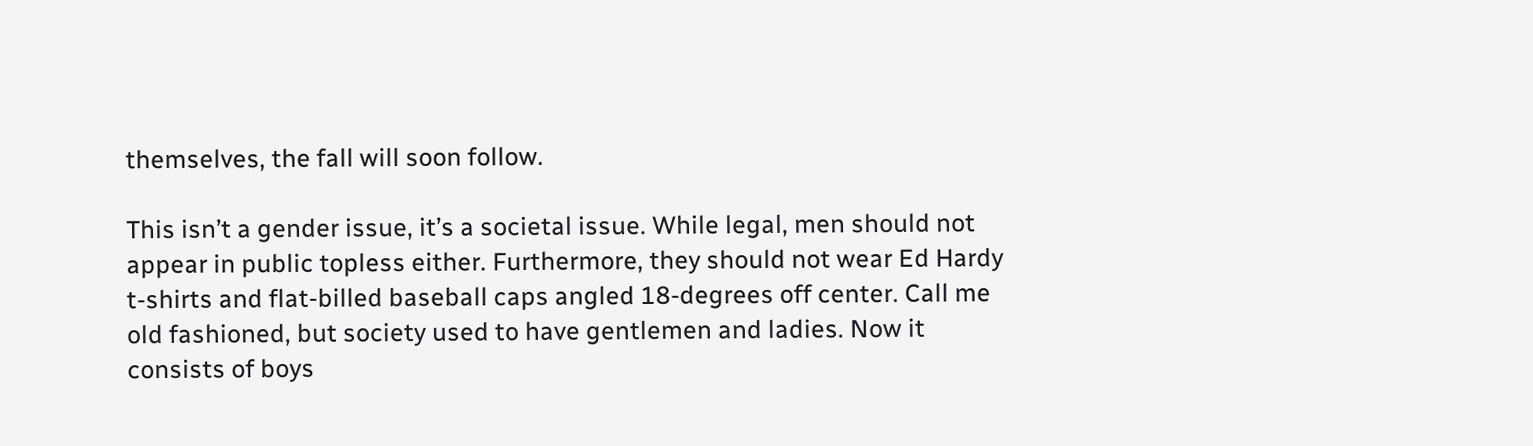themselves, the fall will soon follow.

This isn’t a gender issue, it’s a societal issue. While legal, men should not appear in public topless either. Furthermore, they should not wear Ed Hardy t-shirts and flat-billed baseball caps angled 18-degrees off center. Call me old fashioned, but society used to have gentlemen and ladies. Now it consists of boys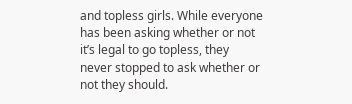and topless girls. While everyone has been asking whether or not it’s legal to go topless, they never stopped to ask whether or not they should.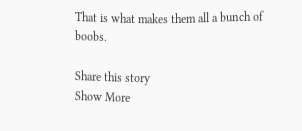That is what makes them all a bunch of boobs.

Share this story
Show More